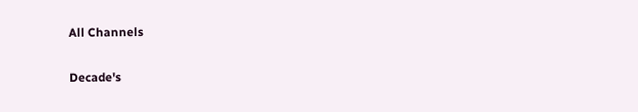All Channels

Decade's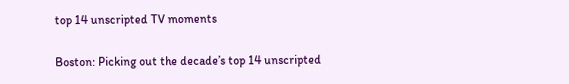top 14 unscripted TV moments

Boston: Picking out the decade’s top 14 unscripted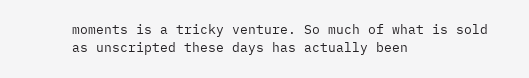moments is a tricky venture. So much of what is sold as unscripted these days has actually been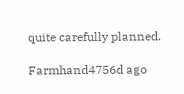quite carefully planned.

Farmhand4756d ago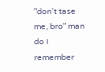"don't tase me, bro" man do I remember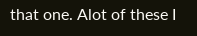that one. Alot of these I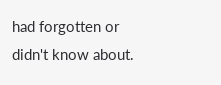had forgotten or didn't know about.